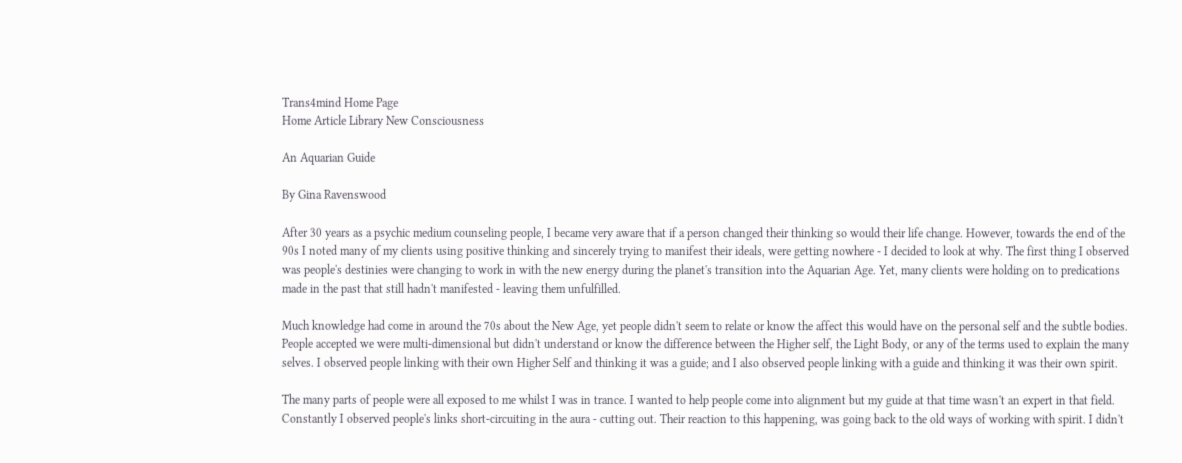Trans4mind Home Page
Home Article Library New Consciousness

An Aquarian Guide

By Gina Ravenswood

After 30 years as a psychic medium counseling people, I became very aware that if a person changed their thinking so would their life change. However, towards the end of the 90s I noted many of my clients using positive thinking and sincerely trying to manifest their ideals, were getting nowhere - I decided to look at why. The first thing I observed was people's destinies were changing to work in with the new energy during the planet's transition into the Aquarian Age. Yet, many clients were holding on to predications made in the past that still hadn't manifested - leaving them unfulfilled.

Much knowledge had come in around the 70s about the New Age, yet people didn't seem to relate or know the affect this would have on the personal self and the subtle bodies. People accepted we were multi-dimensional but didn't understand or know the difference between the Higher self, the Light Body, or any of the terms used to explain the many selves. I observed people linking with their own Higher Self and thinking it was a guide; and I also observed people linking with a guide and thinking it was their own spirit.

The many parts of people were all exposed to me whilst I was in trance. I wanted to help people come into alignment but my guide at that time wasn't an expert in that field. Constantly I observed people's links short-circuiting in the aura - cutting out. Their reaction to this happening, was going back to the old ways of working with spirit. I didn't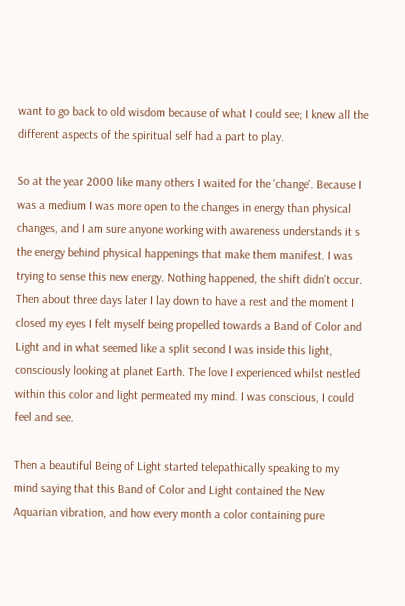want to go back to old wisdom because of what I could see; I knew all the different aspects of the spiritual self had a part to play.

So at the year 2000 like many others I waited for the 'change'. Because I was a medium I was more open to the changes in energy than physical changes, and I am sure anyone working with awareness understands it s the energy behind physical happenings that make them manifest. I was trying to sense this new energy. Nothing happened, the shift didn't occur. Then about three days later I lay down to have a rest and the moment I closed my eyes I felt myself being propelled towards a Band of Color and Light and in what seemed like a split second I was inside this light, consciously looking at planet Earth. The love I experienced whilst nestled within this color and light permeated my mind. I was conscious, I could feel and see.

Then a beautiful Being of Light started telepathically speaking to my mind saying that this Band of Color and Light contained the New Aquarian vibration, and how every month a color containing pure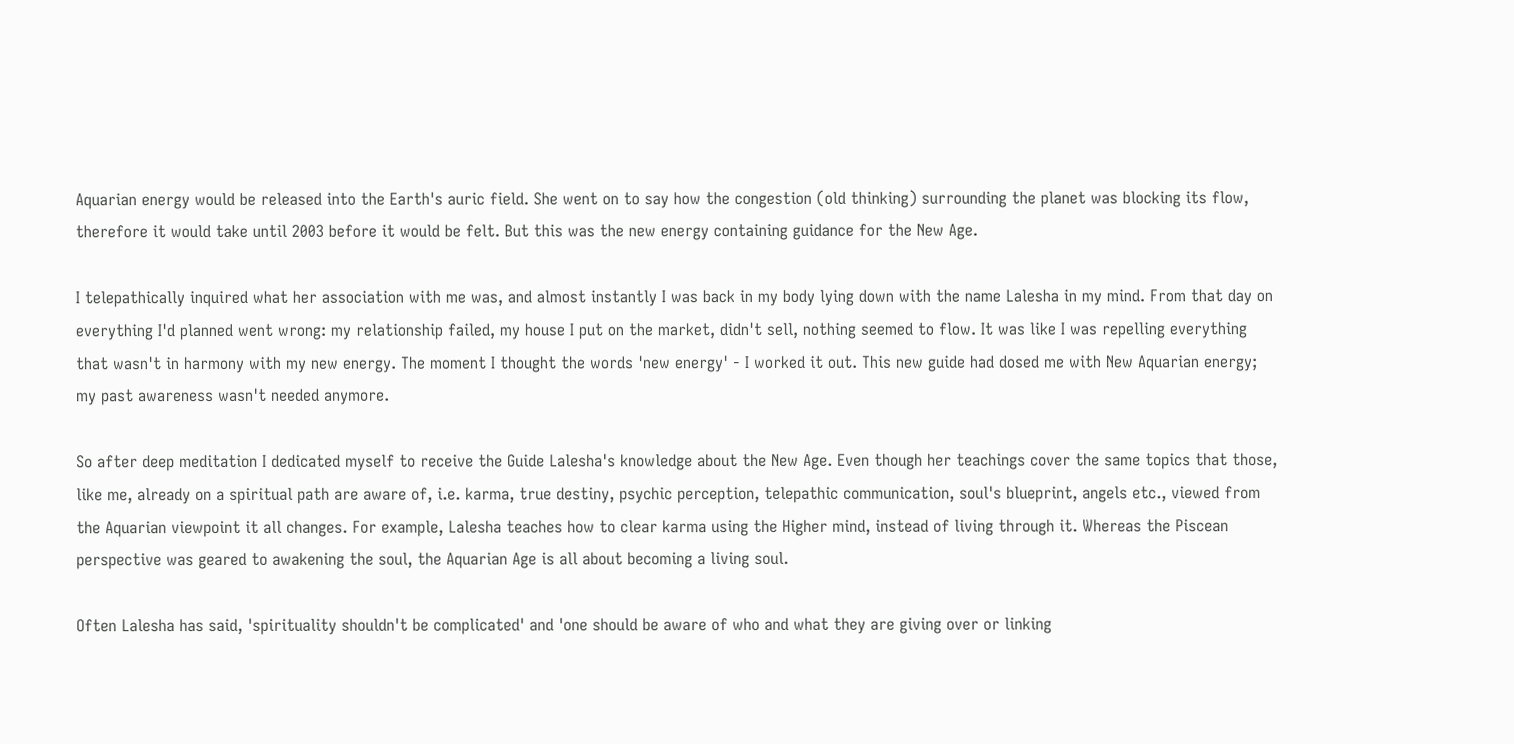Aquarian energy would be released into the Earth's auric field. She went on to say how the congestion (old thinking) surrounding the planet was blocking its flow, therefore it would take until 2003 before it would be felt. But this was the new energy containing guidance for the New Age.

I telepathically inquired what her association with me was, and almost instantly I was back in my body lying down with the name Lalesha in my mind. From that day on everything I'd planned went wrong: my relationship failed, my house I put on the market, didn't sell, nothing seemed to flow. It was like I was repelling everything that wasn't in harmony with my new energy. The moment I thought the words 'new energy' - I worked it out. This new guide had dosed me with New Aquarian energy; my past awareness wasn't needed anymore.

So after deep meditation I dedicated myself to receive the Guide Lalesha's knowledge about the New Age. Even though her teachings cover the same topics that those, like me, already on a spiritual path are aware of, i.e. karma, true destiny, psychic perception, telepathic communication, soul's blueprint, angels etc., viewed from the Aquarian viewpoint it all changes. For example, Lalesha teaches how to clear karma using the Higher mind, instead of living through it. Whereas the Piscean perspective was geared to awakening the soul, the Aquarian Age is all about becoming a living soul.

Often Lalesha has said, 'spirituality shouldn't be complicated' and 'one should be aware of who and what they are giving over or linking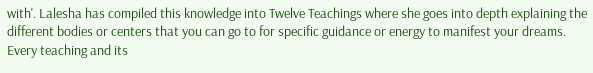with'. Lalesha has compiled this knowledge into Twelve Teachings where she goes into depth explaining the different bodies or centers that you can go to for specific guidance or energy to manifest your dreams. Every teaching and its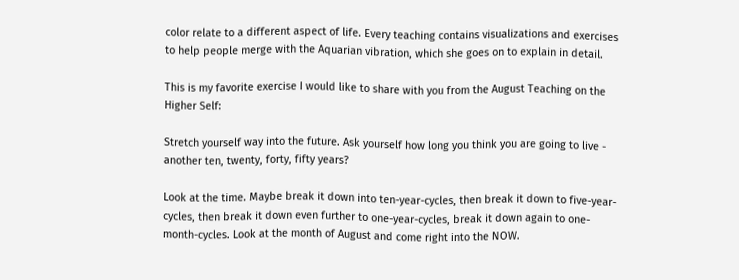color relate to a different aspect of life. Every teaching contains visualizations and exercises to help people merge with the Aquarian vibration, which she goes on to explain in detail.

This is my favorite exercise I would like to share with you from the August Teaching on the Higher Self:

Stretch yourself way into the future. Ask yourself how long you think you are going to live - another ten, twenty, forty, fifty years?

Look at the time. Maybe break it down into ten-year-cycles, then break it down to five-year-cycles, then break it down even further to one-year-cycles, break it down again to one-month-cycles. Look at the month of August and come right into the NOW.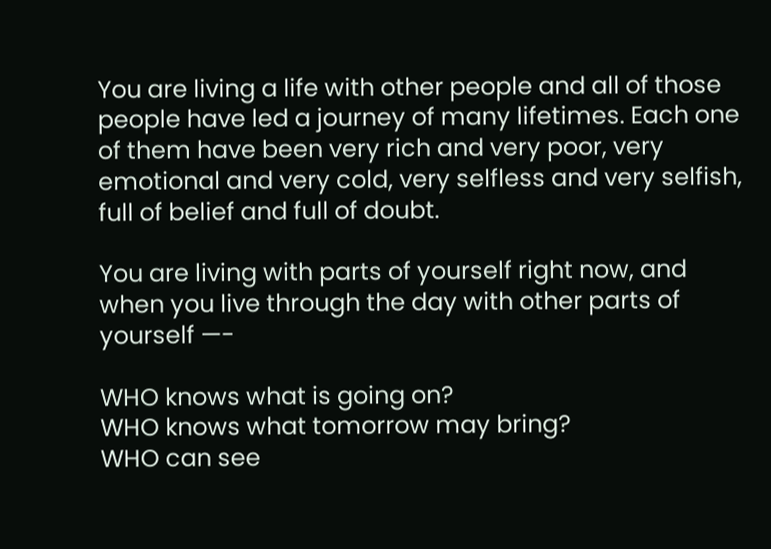You are living a life with other people and all of those people have led a journey of many lifetimes. Each one of them have been very rich and very poor, very emotional and very cold, very selfless and very selfish, full of belief and full of doubt.

You are living with parts of yourself right now, and when you live through the day with other parts of yourself —-

WHO knows what is going on?
WHO knows what tomorrow may bring?
WHO can see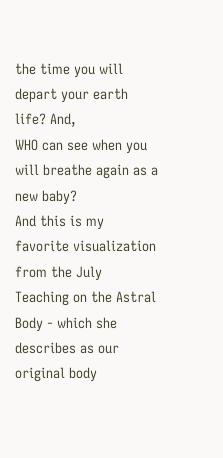the time you will depart your earth life? And,
WHO can see when you will breathe again as a new baby?
And this is my favorite visualization from the July Teaching on the Astral Body - which she describes as our original body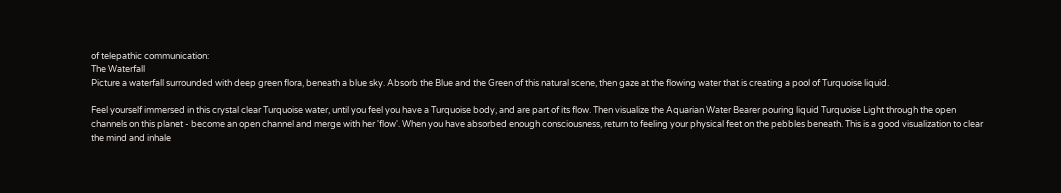of telepathic communication:
The Waterfall
Picture a waterfall surrounded with deep green flora, beneath a blue sky. Absorb the Blue and the Green of this natural scene, then gaze at the flowing water that is creating a pool of Turquoise liquid.

Feel yourself immersed in this crystal clear Turquoise water, until you feel you have a Turquoise body, and are part of its flow. Then visualize the Aquarian Water Bearer pouring liquid Turquoise Light through the open channels on this planet - become an open channel and merge with her 'flow'. When you have absorbed enough consciousness, return to feeling your physical feet on the pebbles beneath. This is a good visualization to clear the mind and inhale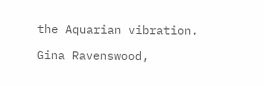the Aquarian vibration.

Gina Ravenswood,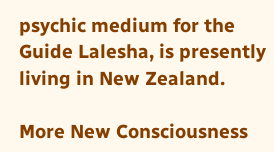psychic medium for the Guide Lalesha, is presently living in New Zealand.

More New Consciousness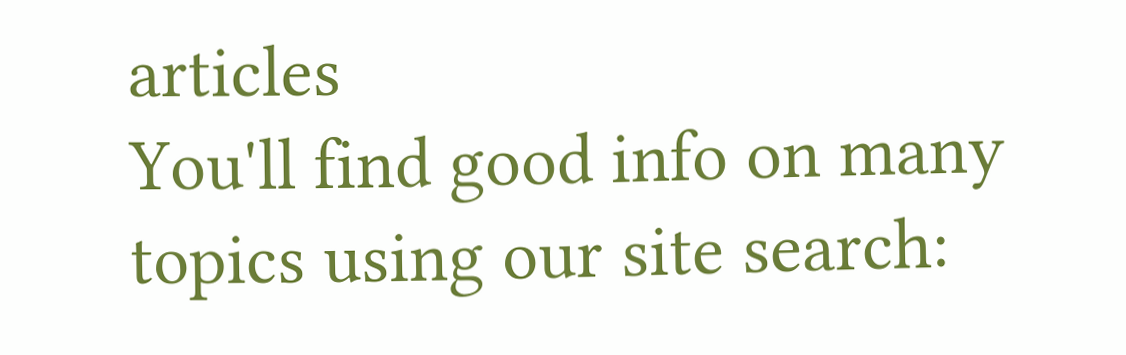articles
You'll find good info on many topics using our site search: